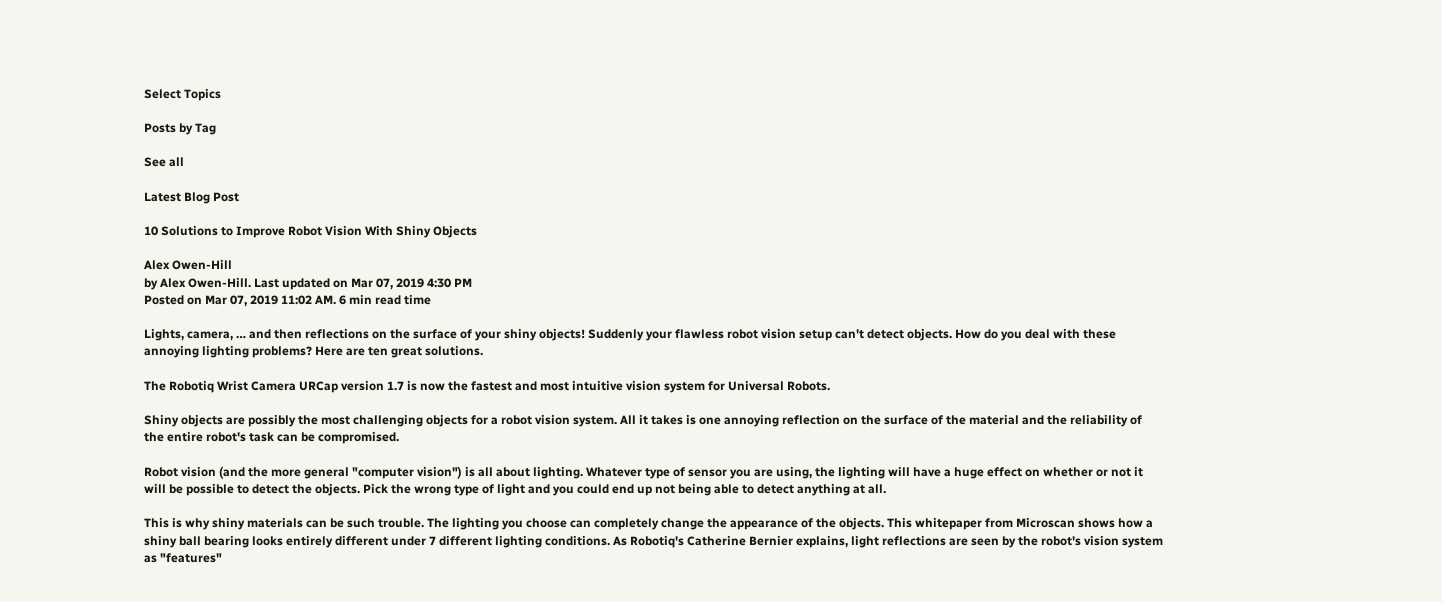Select Topics

Posts by Tag

See all

Latest Blog Post

10 Solutions to Improve Robot Vision With Shiny Objects

Alex Owen-Hill
by Alex Owen-Hill. Last updated on Mar 07, 2019 4:30 PM
Posted on Mar 07, 2019 11:02 AM. 6 min read time

Lights, camera, … and then reflections on the surface of your shiny objects! Suddenly your flawless robot vision setup can't detect objects. How do you deal with these annoying lighting problems? Here are ten great solutions.

The Robotiq Wrist Camera URCap version 1.7 is now the fastest and most intuitive vision system for Universal Robots.

Shiny objects are possibly the most challenging objects for a robot vision system. All it takes is one annoying reflection on the surface of the material and the reliability of the entire robot's task can be compromised.

Robot vision (and the more general "computer vision") is all about lighting. Whatever type of sensor you are using, the lighting will have a huge effect on whether or not it will be possible to detect the objects. Pick the wrong type of light and you could end up not being able to detect anything at all.

This is why shiny materials can be such trouble. The lighting you choose can completely change the appearance of the objects. This whitepaper from Microscan shows how a shiny ball bearing looks entirely different under 7 different lighting conditions. As Robotiq's Catherine Bernier explains, light reflections are seen by the robot's vision system as "features"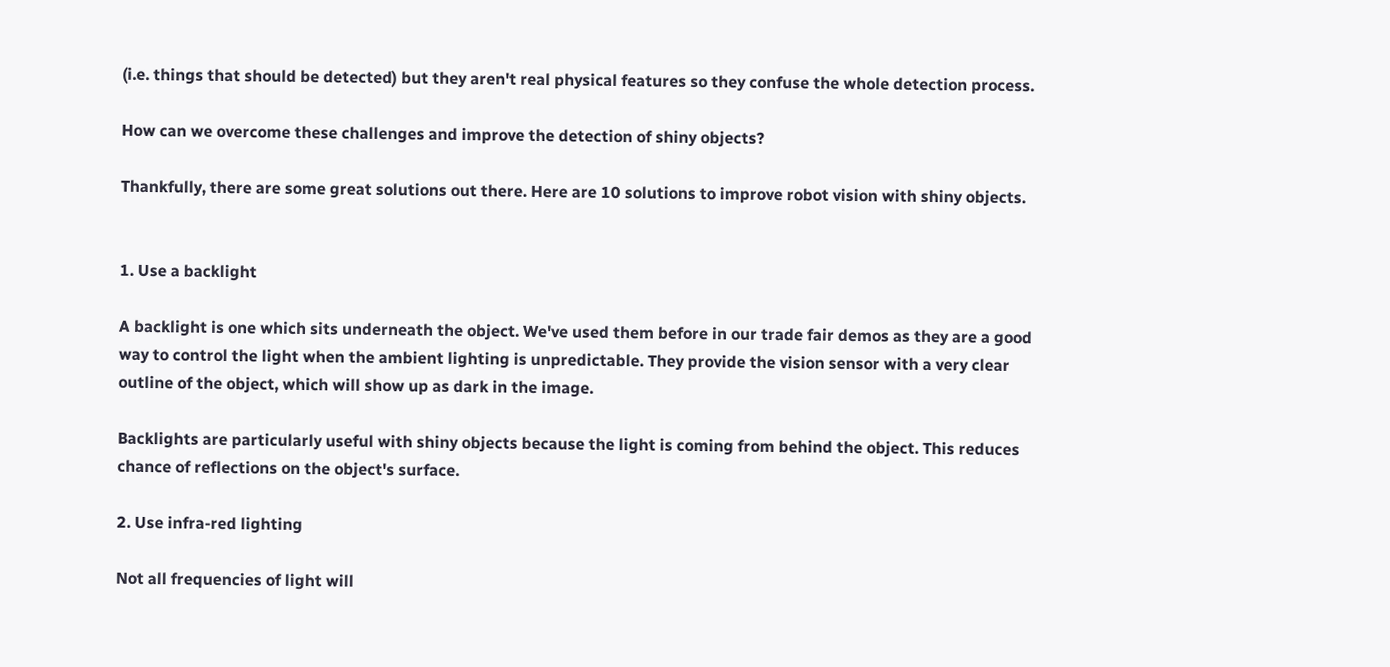(i.e. things that should be detected) but they aren't real physical features so they confuse the whole detection process.

How can we overcome these challenges and improve the detection of shiny objects?

Thankfully, there are some great solutions out there. Here are 10 solutions to improve robot vision with shiny objects.


1. Use a backlight

A backlight is one which sits underneath the object. We've used them before in our trade fair demos as they are a good way to control the light when the ambient lighting is unpredictable. They provide the vision sensor with a very clear outline of the object, which will show up as dark in the image.

Backlights are particularly useful with shiny objects because the light is coming from behind the object. This reduces chance of reflections on the object's surface.

2. Use infra-red lighting

Not all frequencies of light will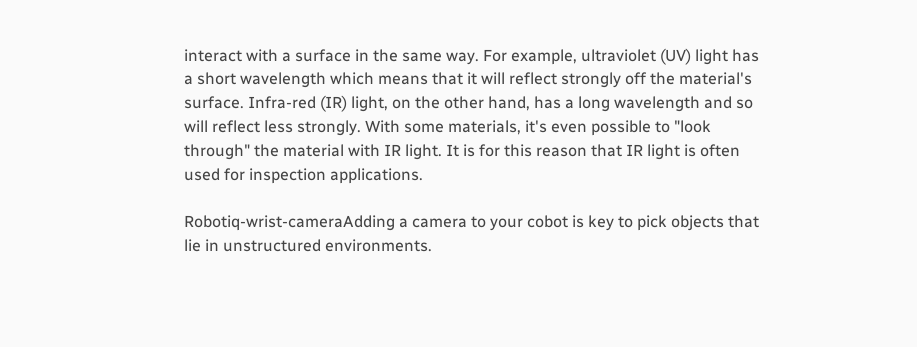interact with a surface in the same way. For example, ultraviolet (UV) light has a short wavelength which means that it will reflect strongly off the material's surface. Infra-red (IR) light, on the other hand, has a long wavelength and so will reflect less strongly. With some materials, it's even possible to "look through" the material with IR light. It is for this reason that IR light is often used for inspection applications.

Robotiq-wrist-cameraAdding a camera to your cobot is key to pick objects that lie in unstructured environments.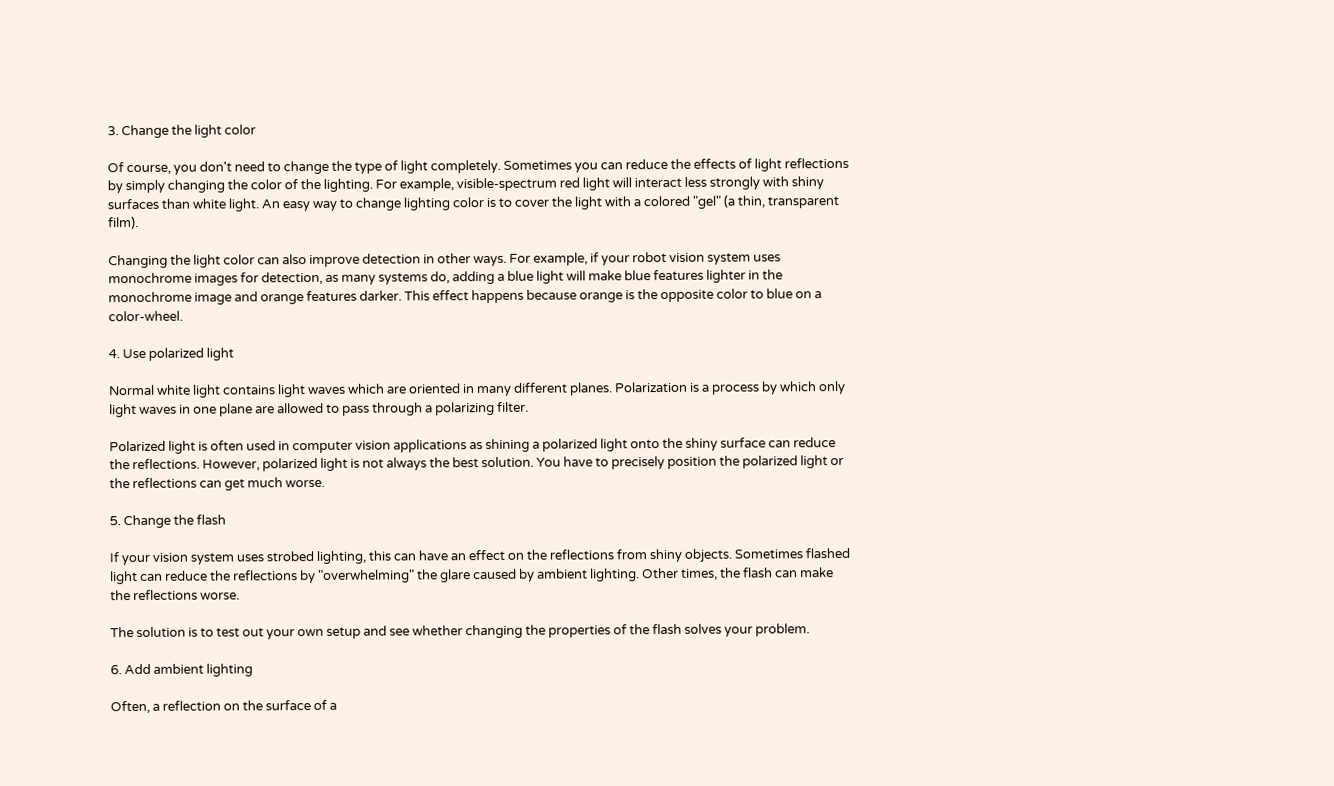3. Change the light color

Of course, you don't need to change the type of light completely. Sometimes you can reduce the effects of light reflections by simply changing the color of the lighting. For example, visible-spectrum red light will interact less strongly with shiny surfaces than white light. An easy way to change lighting color is to cover the light with a colored "gel" (a thin, transparent film).

Changing the light color can also improve detection in other ways. For example, if your robot vision system uses monochrome images for detection, as many systems do, adding a blue light will make blue features lighter in the monochrome image and orange features darker. This effect happens because orange is the opposite color to blue on a color-wheel.

4. Use polarized light

Normal white light contains light waves which are oriented in many different planes. Polarization is a process by which only light waves in one plane are allowed to pass through a polarizing filter.

Polarized light is often used in computer vision applications as shining a polarized light onto the shiny surface can reduce the reflections. However, polarized light is not always the best solution. You have to precisely position the polarized light or the reflections can get much worse.

5. Change the flash

If your vision system uses strobed lighting, this can have an effect on the reflections from shiny objects. Sometimes flashed light can reduce the reflections by "overwhelming" the glare caused by ambient lighting. Other times, the flash can make the reflections worse.

The solution is to test out your own setup and see whether changing the properties of the flash solves your problem.

6. Add ambient lighting

Often, a reflection on the surface of a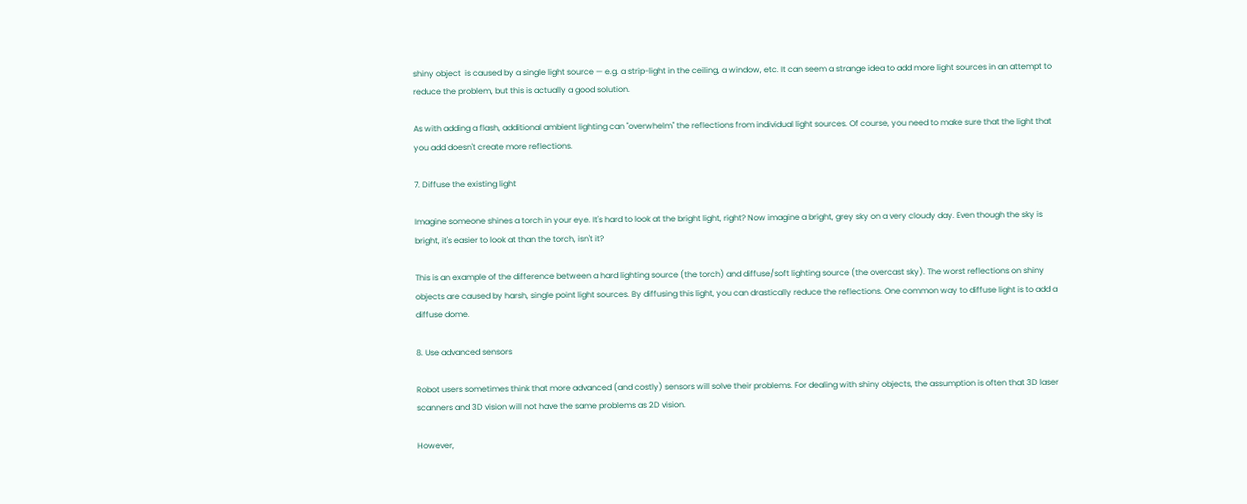shiny object  is caused by a single light source — e.g. a strip-light in the ceiling, a window, etc. It can seem a strange idea to add more light sources in an attempt to reduce the problem, but this is actually a good solution.

As with adding a flash, additional ambient lighting can "overwhelm" the reflections from individual light sources. Of course, you need to make sure that the light that you add doesn't create more reflections.

7. Diffuse the existing light

Imagine someone shines a torch in your eye. It's hard to look at the bright light, right? Now imagine a bright, grey sky on a very cloudy day. Even though the sky is bright, it's easier to look at than the torch, isn't it?

This is an example of the difference between a hard lighting source (the torch) and diffuse/soft lighting source (the overcast sky). The worst reflections on shiny objects are caused by harsh, single point light sources. By diffusing this light, you can drastically reduce the reflections. One common way to diffuse light is to add a diffuse dome.

8. Use advanced sensors

Robot users sometimes think that more advanced (and costly) sensors will solve their problems. For dealing with shiny objects, the assumption is often that 3D laser scanners and 3D vision will not have the same problems as 2D vision.

However,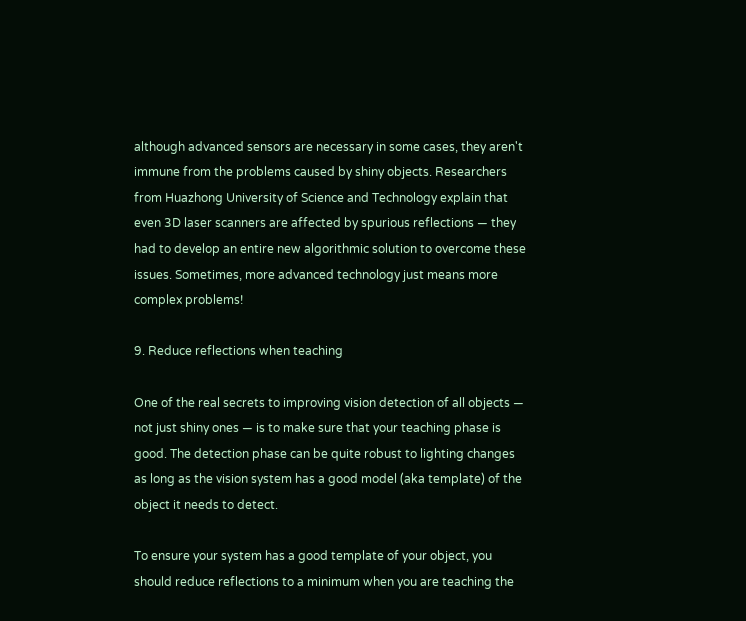although advanced sensors are necessary in some cases, they aren't immune from the problems caused by shiny objects. Researchers from Huazhong University of Science and Technology explain that even 3D laser scanners are affected by spurious reflections — they had to develop an entire new algorithmic solution to overcome these issues. Sometimes, more advanced technology just means more complex problems!

9. Reduce reflections when teaching

One of the real secrets to improving vision detection of all objects — not just shiny ones — is to make sure that your teaching phase is good. The detection phase can be quite robust to lighting changes as long as the vision system has a good model (aka template) of the object it needs to detect.

To ensure your system has a good template of your object, you should reduce reflections to a minimum when you are teaching the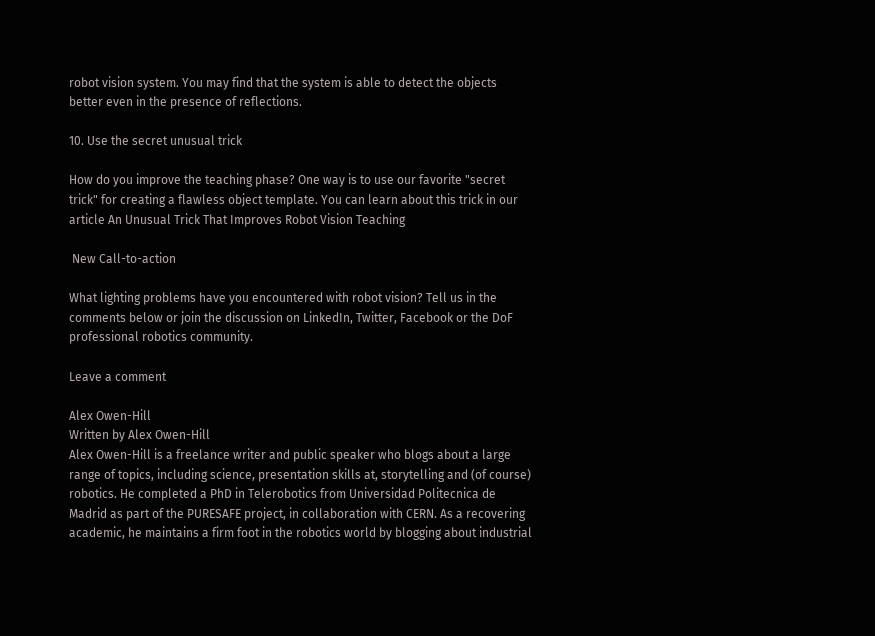robot vision system. You may find that the system is able to detect the objects better even in the presence of reflections.

10. Use the secret unusual trick

How do you improve the teaching phase? One way is to use our favorite "secret trick" for creating a flawless object template. You can learn about this trick in our article An Unusual Trick That Improves Robot Vision Teaching

 New Call-to-action

What lighting problems have you encountered with robot vision? Tell us in the comments below or join the discussion on LinkedIn, Twitter, Facebook or the DoF professional robotics community.

Leave a comment

Alex Owen-Hill
Written by Alex Owen-Hill
Alex Owen-Hill is a freelance writer and public speaker who blogs about a large range of topics, including science, presentation skills at, storytelling and (of course) robotics. He completed a PhD in Telerobotics from Universidad Politecnica de Madrid as part of the PURESAFE project, in collaboration with CERN. As a recovering academic, he maintains a firm foot in the robotics world by blogging about industrial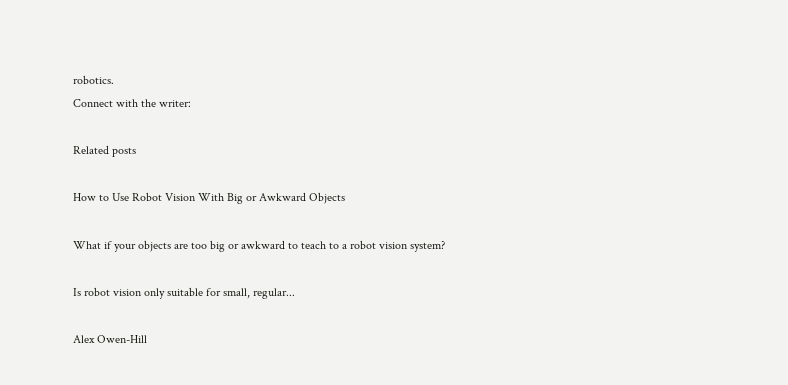robotics.
Connect with the writer:

Related posts

How to Use Robot Vision With Big or Awkward Objects

What if your objects are too big or awkward to teach to a robot vision system?

Is robot vision only suitable for small, regular...

Alex Owen-Hill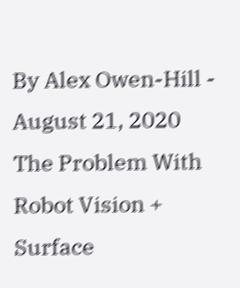By Alex Owen-Hill - August 21, 2020
The Problem With Robot Vision + Surface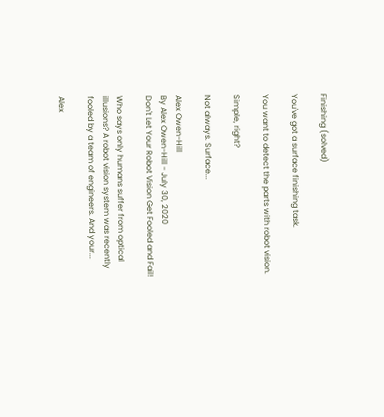Finishing (solved)

You've got a surface finishing task.

You want to detect the parts with robot vision.

Simple, right?

Not always. Surface...

Alex Owen-Hill
By Alex Owen-Hill - July 30, 2020
Don't Let Your Robot Vision Get Fooled and Fail!

Who says only humans suffer from optical illusions? A robot vision system was recently fooled by a team of engineers. And your...

Alex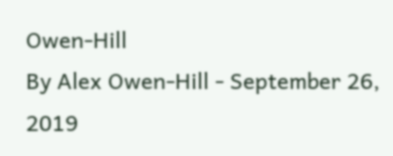Owen-Hill
By Alex Owen-Hill - September 26, 2019